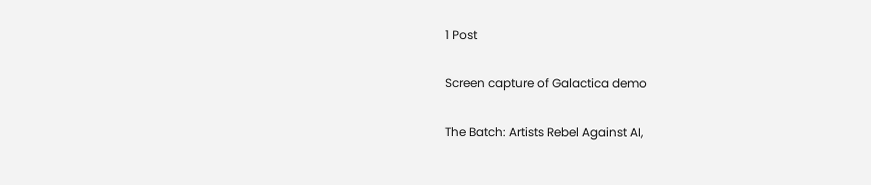1 Post

Screen capture of Galactica demo

The Batch: Artists Rebel Against AI,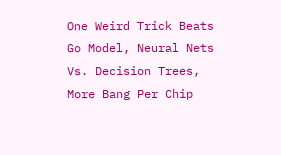One Weird Trick Beats Go Model, Neural Nets Vs. Decision Trees, More Bang Per Chip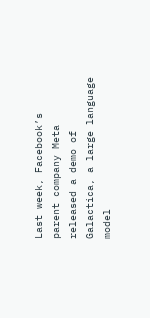Last week, Facebook’s parent company Meta released a demo of Galactica, a large language model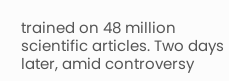trained on 48 million scientific articles. Two days later, amid controversy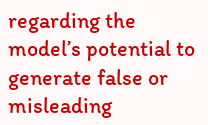regarding the model’s potential to generate false or misleading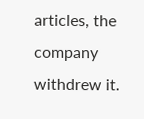articles, the company withdrew it.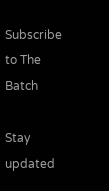Subscribe to The Batch

Stay updated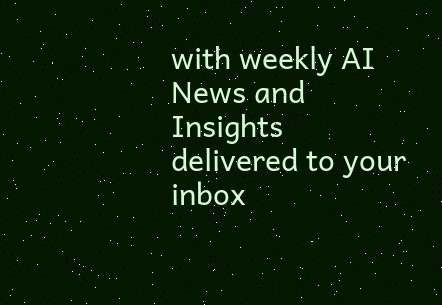with weekly AI News and Insights delivered to your inbox